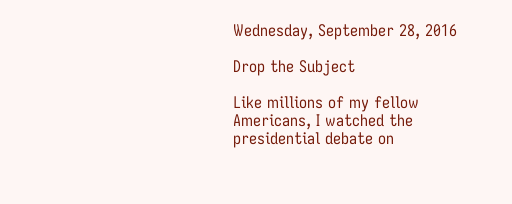Wednesday, September 28, 2016

Drop the Subject

Like millions of my fellow Americans, I watched the presidential debate on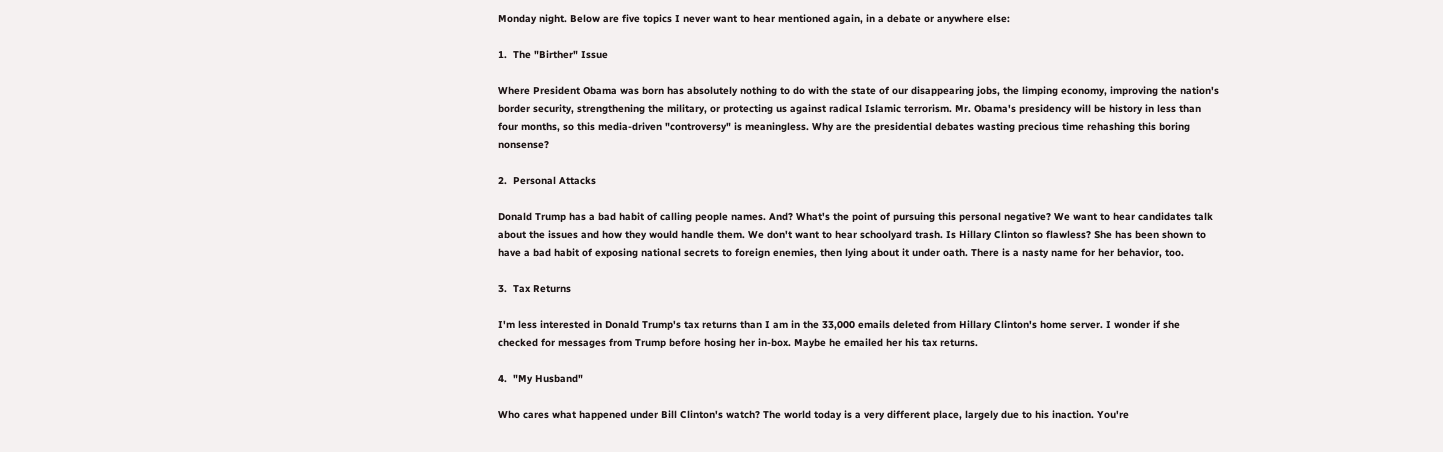Monday night. Below are five topics I never want to hear mentioned again, in a debate or anywhere else:

1.  The "Birther" Issue

Where President Obama was born has absolutely nothing to do with the state of our disappearing jobs, the limping economy, improving the nation's border security, strengthening the military, or protecting us against radical Islamic terrorism. Mr. Obama's presidency will be history in less than four months, so this media-driven "controversy" is meaningless. Why are the presidential debates wasting precious time rehashing this boring nonsense?

2.  Personal Attacks

Donald Trump has a bad habit of calling people names. And? What's the point of pursuing this personal negative? We want to hear candidates talk about the issues and how they would handle them. We don't want to hear schoolyard trash. Is Hillary Clinton so flawless? She has been shown to have a bad habit of exposing national secrets to foreign enemies, then lying about it under oath. There is a nasty name for her behavior, too.

3.  Tax Returns

I'm less interested in Donald Trump's tax returns than I am in the 33,000 emails deleted from Hillary Clinton's home server. I wonder if she checked for messages from Trump before hosing her in-box. Maybe he emailed her his tax returns.

4.  "My Husband"

Who cares what happened under Bill Clinton's watch? The world today is a very different place, largely due to his inaction. You're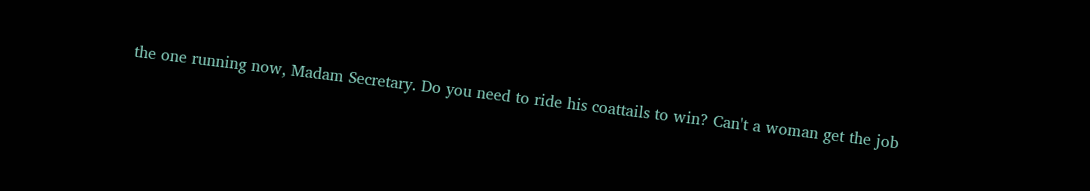the one running now, Madam Secretary. Do you need to ride his coattails to win? Can't a woman get the job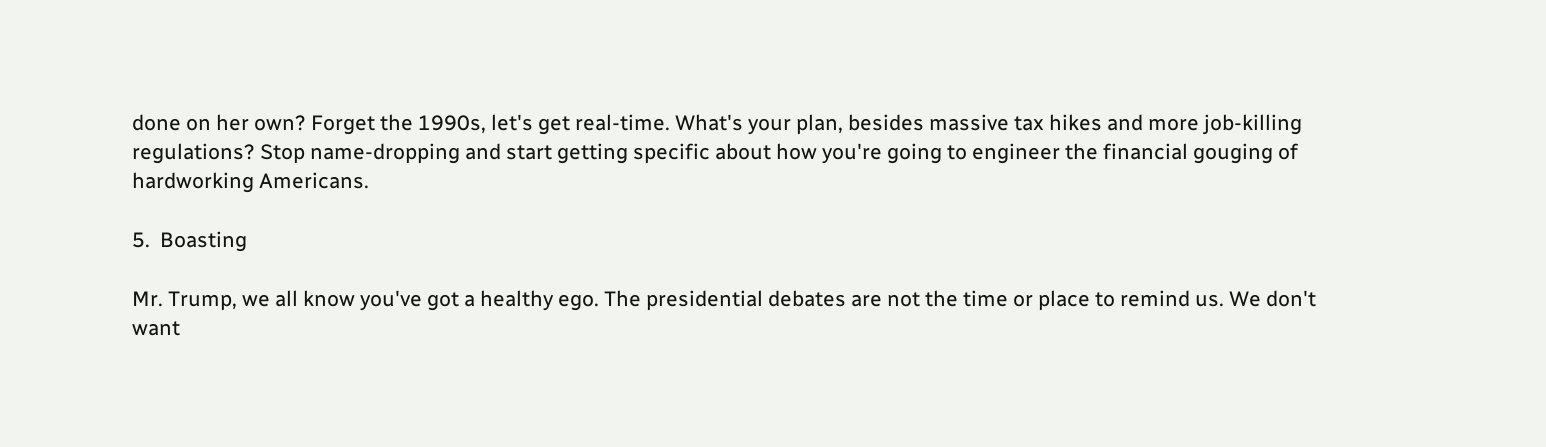done on her own? Forget the 1990s, let's get real-time. What's your plan, besides massive tax hikes and more job-killing regulations? Stop name-dropping and start getting specific about how you're going to engineer the financial gouging of hardworking Americans.

5.  Boasting

Mr. Trump, we all know you've got a healthy ego. The presidential debates are not the time or place to remind us. We don't want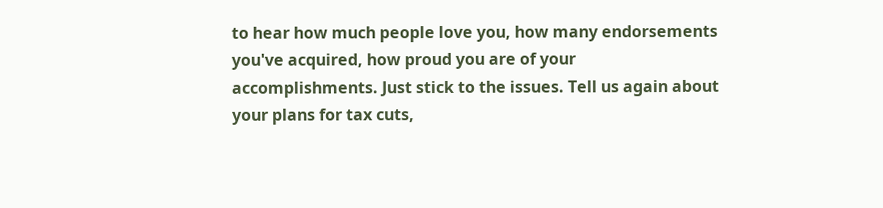to hear how much people love you, how many endorsements you've acquired, how proud you are of your accomplishments. Just stick to the issues. Tell us again about your plans for tax cuts,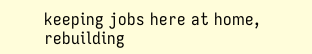keeping jobs here at home, rebuilding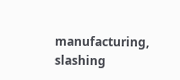manufacturing, slashing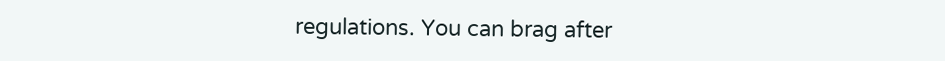regulations. You can brag after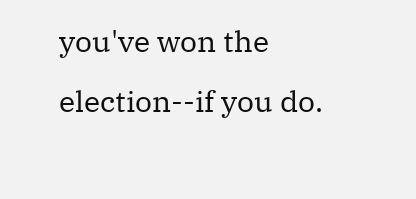you've won the election--if you do.